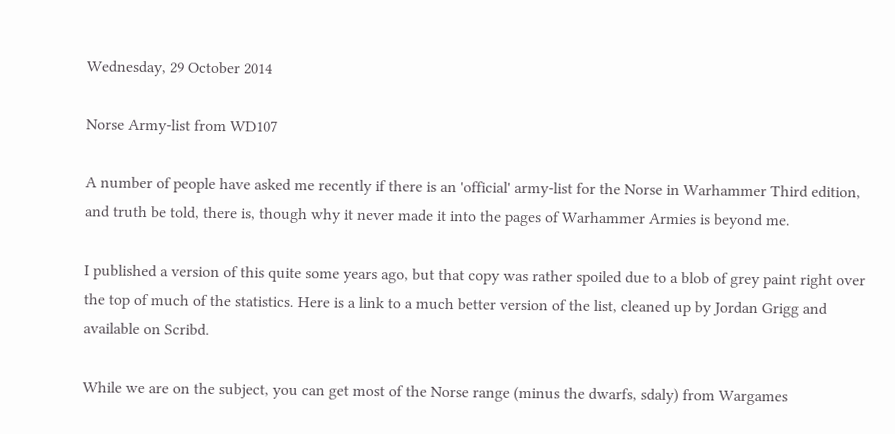Wednesday, 29 October 2014

Norse Army-list from WD107

A number of people have asked me recently if there is an 'official' army-list for the Norse in Warhammer Third edition, and truth be told, there is, though why it never made it into the pages of Warhammer Armies is beyond me.

I published a version of this quite some years ago, but that copy was rather spoiled due to a blob of grey paint right over the top of much of the statistics. Here is a link to a much better version of the list, cleaned up by Jordan Grigg and available on Scribd.

While we are on the subject, you can get most of the Norse range (minus the dwarfs, sdaly) from Wargames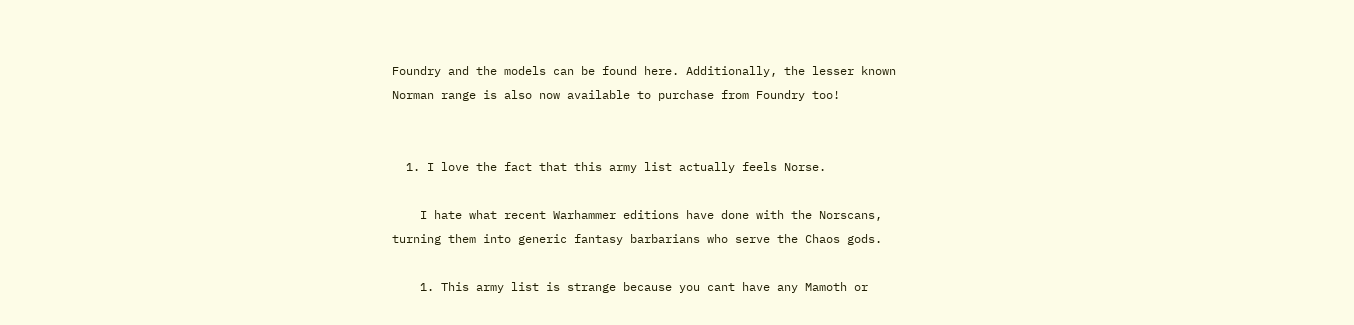Foundry and the models can be found here. Additionally, the lesser known Norman range is also now available to purchase from Foundry too!


  1. I love the fact that this army list actually feels Norse.

    I hate what recent Warhammer editions have done with the Norscans, turning them into generic fantasy barbarians who serve the Chaos gods.

    1. This army list is strange because you cant have any Mamoth or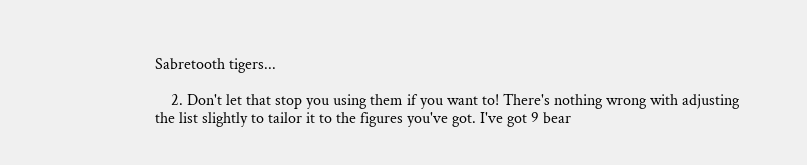Sabretooth tigers...

    2. Don't let that stop you using them if you want to! There's nothing wrong with adjusting the list slightly to tailor it to the figures you've got. I've got 9 bear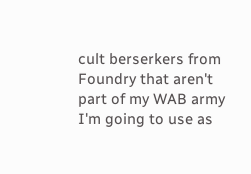cult berserkers from Foundry that aren't part of my WAB army I'm going to use as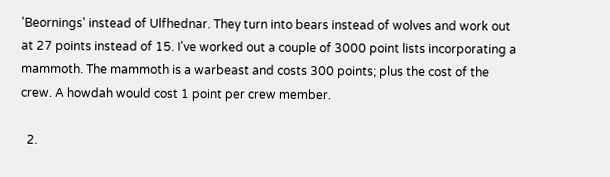'Beornings' instead of Ulfhednar. They turn into bears instead of wolves and work out at 27 points instead of 15. I've worked out a couple of 3000 point lists incorporating a mammoth. The mammoth is a warbeast and costs 300 points; plus the cost of the crew. A howdah would cost 1 point per crew member.

  2.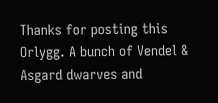Thanks for posting this Orlygg. A bunch of Vendel & Asgard dwarves and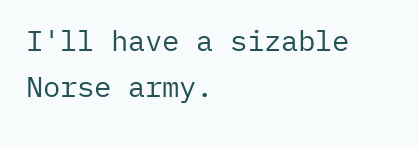I'll have a sizable Norse army.